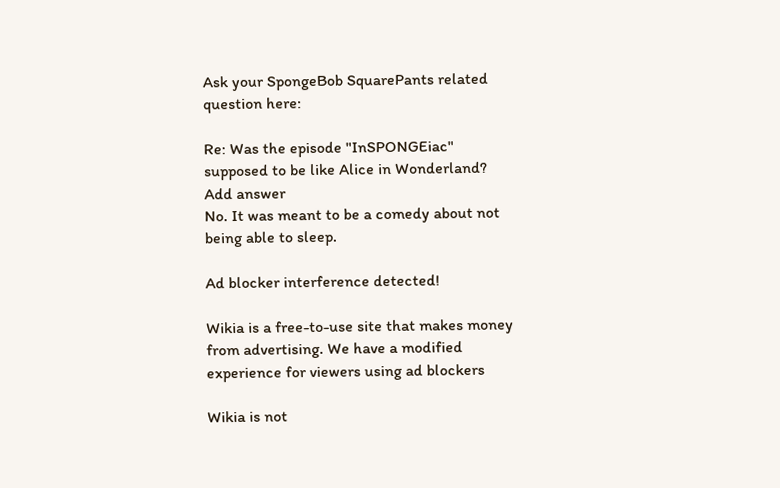Ask your SpongeBob SquarePants related question here:

Re: Was the episode "InSPONGEiac" supposed to be like Alice in Wonderland? Add answer
No. It was meant to be a comedy about not being able to sleep.

Ad blocker interference detected!

Wikia is a free-to-use site that makes money from advertising. We have a modified experience for viewers using ad blockers

Wikia is not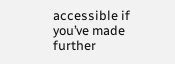accessible if you’ve made further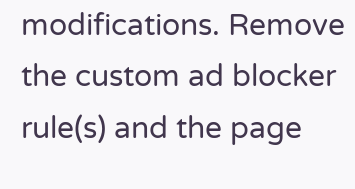modifications. Remove the custom ad blocker rule(s) and the page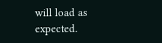will load as expected.